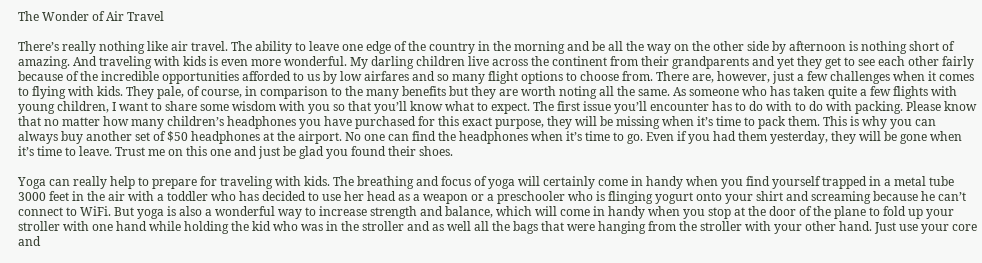The Wonder of Air Travel

There’s really nothing like air travel. The ability to leave one edge of the country in the morning and be all the way on the other side by afternoon is nothing short of amazing. And traveling with kids is even more wonderful. My darling children live across the continent from their grandparents and yet they get to see each other fairly because of the incredible opportunities afforded to us by low airfares and so many flight options to choose from. There are, however, just a few challenges when it comes to flying with kids. They pale, of course, in comparison to the many benefits but they are worth noting all the same. As someone who has taken quite a few flights with young children, I want to share some wisdom with you so that you’ll know what to expect. The first issue you’ll encounter has to do with to do with packing. Please know that no matter how many children’s headphones you have purchased for this exact purpose, they will be missing when it’s time to pack them. This is why you can always buy another set of $50 headphones at the airport. No one can find the headphones when it’s time to go. Even if you had them yesterday, they will be gone when it’s time to leave. Trust me on this one and just be glad you found their shoes.

Yoga can really help to prepare for traveling with kids. The breathing and focus of yoga will certainly come in handy when you find yourself trapped in a metal tube 3000 feet in the air with a toddler who has decided to use her head as a weapon or a preschooler who is flinging yogurt onto your shirt and screaming because he can’t connect to WiFi. But yoga is also a wonderful way to increase strength and balance, which will come in handy when you stop at the door of the plane to fold up your stroller with one hand while holding the kid who was in the stroller and as well all the bags that were hanging from the stroller with your other hand. Just use your core and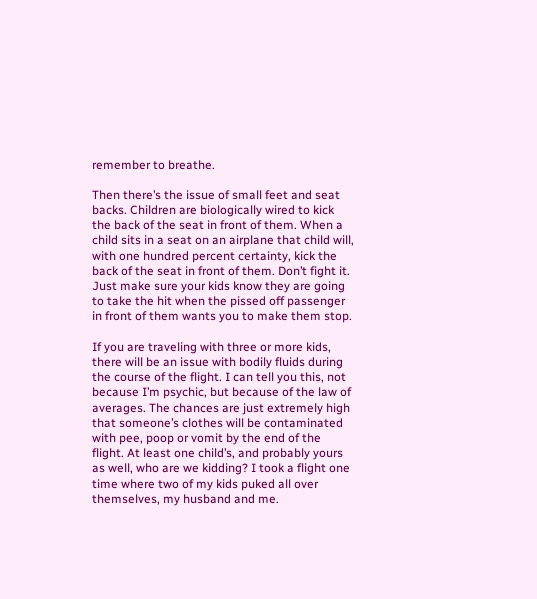remember to breathe.

Then there’s the issue of small feet and seat backs. Children are biologically wired to kick the back of the seat in front of them. When a child sits in a seat on an airplane that child will, with one hundred percent certainty, kick the back of the seat in front of them. Don’t fight it. Just make sure your kids know they are going to take the hit when the pissed off passenger in front of them wants you to make them stop.

If you are traveling with three or more kids, there will be an issue with bodily fluids during the course of the flight. I can tell you this, not because I’m psychic, but because of the law of averages. The chances are just extremely high that someone’s clothes will be contaminated with pee, poop or vomit by the end of the flight. At least one child’s, and probably yours as well, who are we kidding? I took a flight one time where two of my kids puked all over themselves, my husband and me.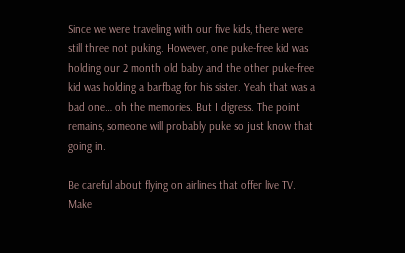Since we were traveling with our five kids, there were still three not puking. However, one puke-free kid was holding our 2 month old baby and the other puke-free kid was holding a barfbag for his sister. Yeah that was a bad one… oh the memories. But I digress. The point remains, someone will probably puke so just know that going in.

Be careful about flying on airlines that offer live TV. Make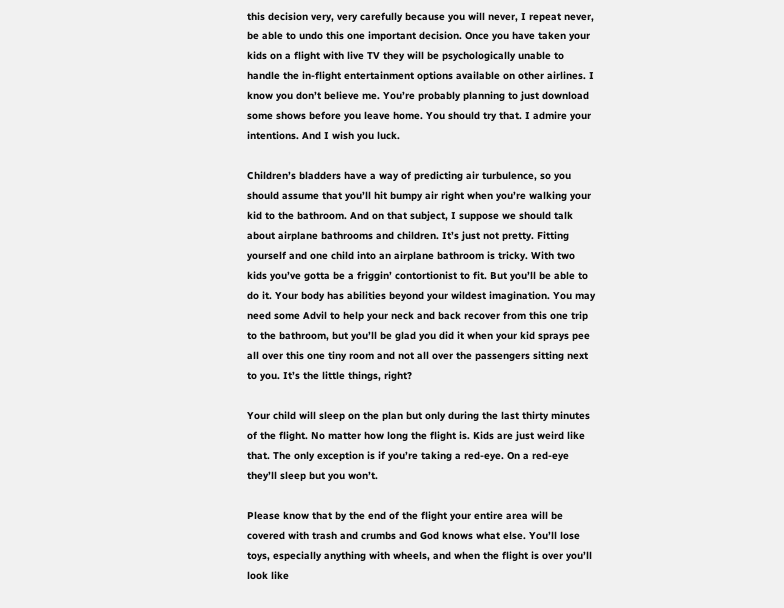this decision very, very carefully because you will never, I repeat never, be able to undo this one important decision. Once you have taken your kids on a flight with live TV they will be psychologically unable to handle the in-flight entertainment options available on other airlines. I know you don’t believe me. You’re probably planning to just download some shows before you leave home. You should try that. I admire your intentions. And I wish you luck.

Children’s bladders have a way of predicting air turbulence, so you should assume that you’ll hit bumpy air right when you’re walking your kid to the bathroom. And on that subject, I suppose we should talk about airplane bathrooms and children. It’s just not pretty. Fitting yourself and one child into an airplane bathroom is tricky. With two kids you’ve gotta be a friggin’ contortionist to fit. But you’ll be able to do it. Your body has abilities beyond your wildest imagination. You may need some Advil to help your neck and back recover from this one trip to the bathroom, but you’ll be glad you did it when your kid sprays pee all over this one tiny room and not all over the passengers sitting next to you. It’s the little things, right?

Your child will sleep on the plan but only during the last thirty minutes of the flight. No matter how long the flight is. Kids are just weird like that. The only exception is if you’re taking a red-eye. On a red-eye they’ll sleep but you won’t.

Please know that by the end of the flight your entire area will be covered with trash and crumbs and God knows what else. You’ll lose toys, especially anything with wheels, and when the flight is over you’ll look like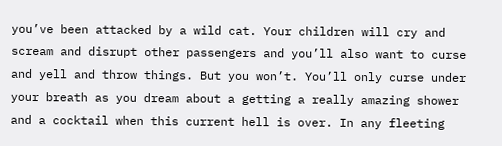you’ve been attacked by a wild cat. Your children will cry and scream and disrupt other passengers and you’ll also want to curse and yell and throw things. But you won’t. You’ll only curse under your breath as you dream about a getting a really amazing shower and a cocktail when this current hell is over. In any fleeting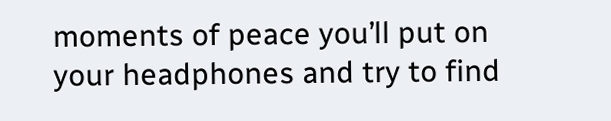moments of peace you’ll put on your headphones and try to find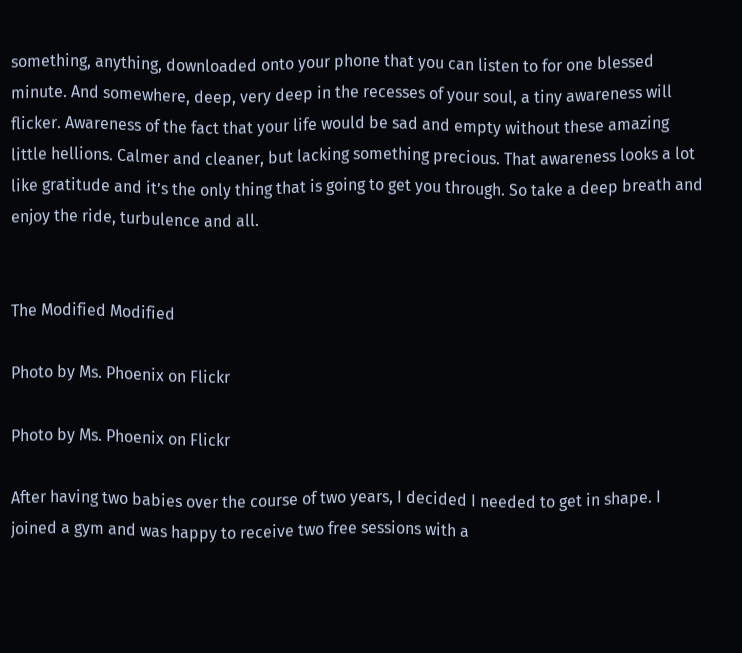something, anything, downloaded onto your phone that you can listen to for one blessed minute. And somewhere, deep, very deep in the recesses of your soul, a tiny awareness will flicker. Awareness of the fact that your life would be sad and empty without these amazing little hellions. Calmer and cleaner, but lacking something precious. That awareness looks a lot like gratitude and it’s the only thing that is going to get you through. So take a deep breath and enjoy the ride, turbulence and all.


The Modified Modified

Photo by Ms. Phoenix on Flickr

Photo by Ms. Phoenix on Flickr

After having two babies over the course of two years, I decided I needed to get in shape. I joined a gym and was happy to receive two free sessions with a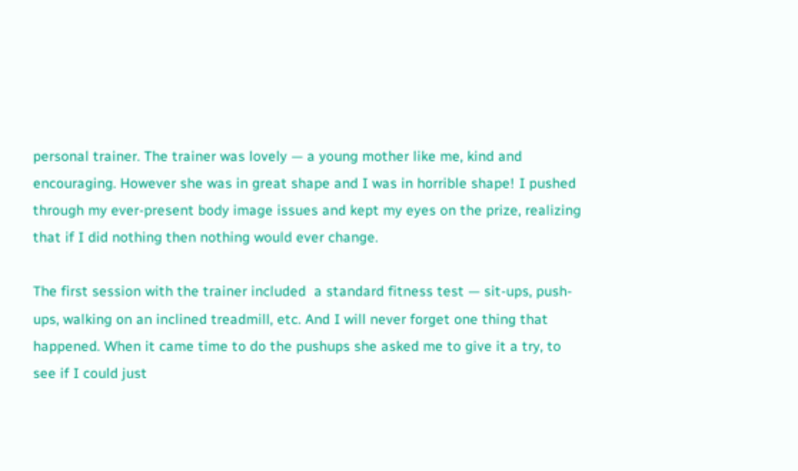personal trainer. The trainer was lovely — a young mother like me, kind and encouraging. However she was in great shape and I was in horrible shape! I pushed through my ever-present body image issues and kept my eyes on the prize, realizing that if I did nothing then nothing would ever change.

The first session with the trainer included  a standard fitness test — sit-ups, push-ups, walking on an inclined treadmill, etc. And I will never forget one thing that happened. When it came time to do the pushups she asked me to give it a try, to see if I could just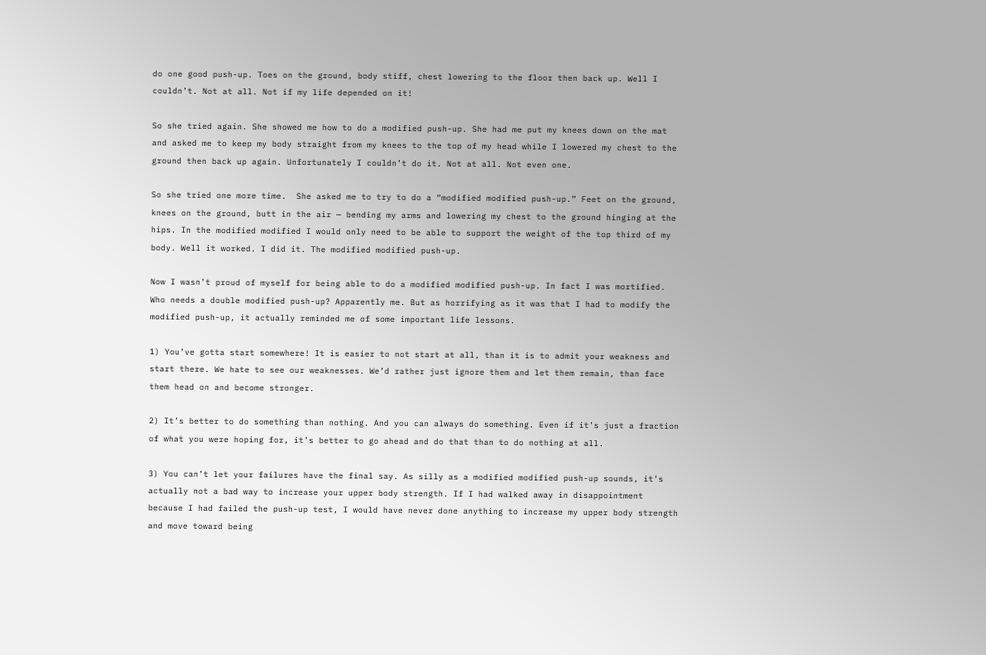do one good push-up. Toes on the ground, body stiff, chest lowering to the floor then back up. Well I couldn’t. Not at all. Not if my life depended on it!

So she tried again. She showed me how to do a modified push-up. She had me put my knees down on the mat and asked me to keep my body straight from my knees to the top of my head while I lowered my chest to the ground then back up again. Unfortunately I couldn’t do it. Not at all. Not even one.

So she tried one more time.  She asked me to try to do a “modified modified push-up.” Feet on the ground, knees on the ground, butt in the air — bending my arms and lowering my chest to the ground hinging at the hips. In the modified modified I would only need to be able to support the weight of the top third of my body. Well it worked. I did it. The modified modified push-up.

Now I wasn’t proud of myself for being able to do a modified modified push-up. In fact I was mortified. Who needs a double modified push-up? Apparently me. But as horrifying as it was that I had to modify the modified push-up, it actually reminded me of some important life lessons.

1) You’ve gotta start somewhere! It is easier to not start at all, than it is to admit your weakness and start there. We hate to see our weaknesses. We’d rather just ignore them and let them remain, than face them head on and become stronger.

2) It’s better to do something than nothing. And you can always do something. Even if it’s just a fraction of what you were hoping for, it’s better to go ahead and do that than to do nothing at all.

3) You can’t let your failures have the final say. As silly as a modified modified push-up sounds, it’s actually not a bad way to increase your upper body strength. If I had walked away in disappointment because I had failed the push-up test, I would have never done anything to increase my upper body strength and move toward being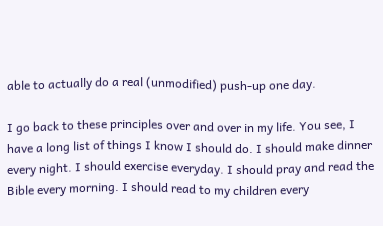able to actually do a real (unmodified) push-up one day.

I go back to these principles over and over in my life. You see, I have a long list of things I know I should do. I should make dinner every night. I should exercise everyday. I should pray and read the Bible every morning. I should read to my children every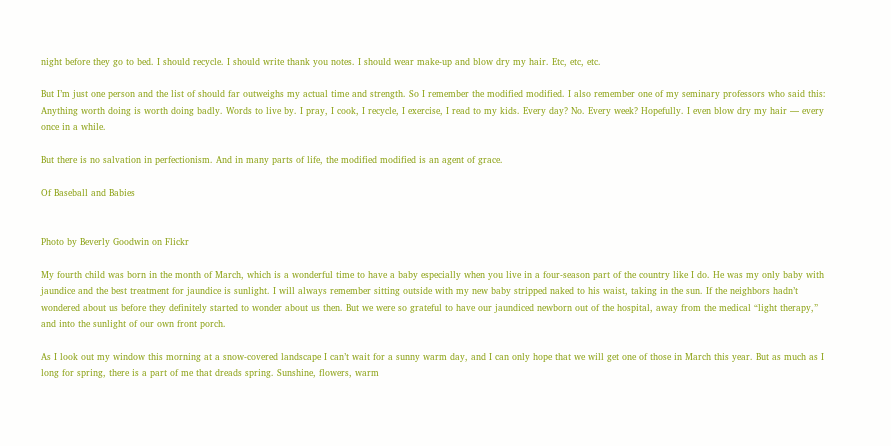night before they go to bed. I should recycle. I should write thank you notes. I should wear make-up and blow dry my hair. Etc, etc, etc.

But I’m just one person and the list of should far outweighs my actual time and strength. So I remember the modified modified. I also remember one of my seminary professors who said this: Anything worth doing is worth doing badly. Words to live by. I pray, I cook, I recycle, I exercise, I read to my kids. Every day? No. Every week? Hopefully. I even blow dry my hair — every once in a while.

But there is no salvation in perfectionism. And in many parts of life, the modified modified is an agent of grace.

Of Baseball and Babies


Photo by Beverly Goodwin on Flickr

My fourth child was born in the month of March, which is a wonderful time to have a baby especially when you live in a four-season part of the country like I do. He was my only baby with jaundice and the best treatment for jaundice is sunlight. I will always remember sitting outside with my new baby stripped naked to his waist, taking in the sun. If the neighbors hadn’t wondered about us before they definitely started to wonder about us then. But we were so grateful to have our jaundiced newborn out of the hospital, away from the medical “light therapy,” and into the sunlight of our own front porch.

As I look out my window this morning at a snow-covered landscape I can’t wait for a sunny warm day, and I can only hope that we will get one of those in March this year. But as much as I long for spring, there is a part of me that dreads spring. Sunshine, flowers, warm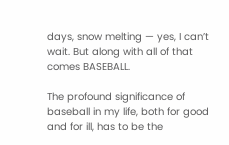days, snow melting — yes, I can’t wait. But along with all of that comes BASEBALL.

The profound significance of baseball in my life, both for good and for ill, has to be the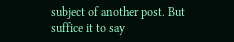subject of another post. But suffice it to say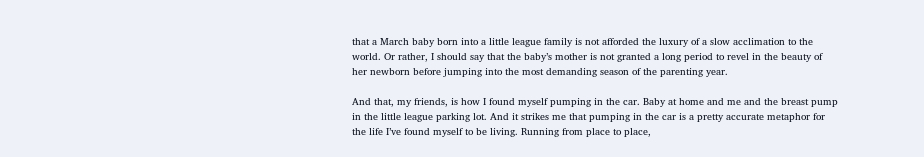that a March baby born into a little league family is not afforded the luxury of a slow acclimation to the world. Or rather, I should say that the baby’s mother is not granted a long period to revel in the beauty of her newborn before jumping into the most demanding season of the parenting year.

And that, my friends, is how I found myself pumping in the car. Baby at home and me and the breast pump in the little league parking lot. And it strikes me that pumping in the car is a pretty accurate metaphor for the life I’ve found myself to be living. Running from place to place,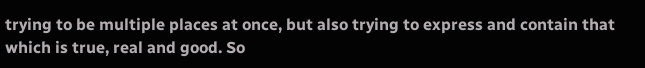trying to be multiple places at once, but also trying to express and contain that which is true, real and good. So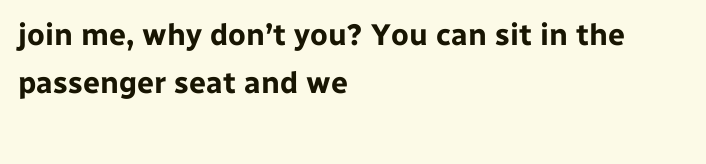join me, why don’t you? You can sit in the passenger seat and we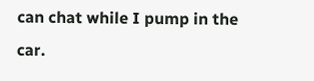can chat while I pump in the car.